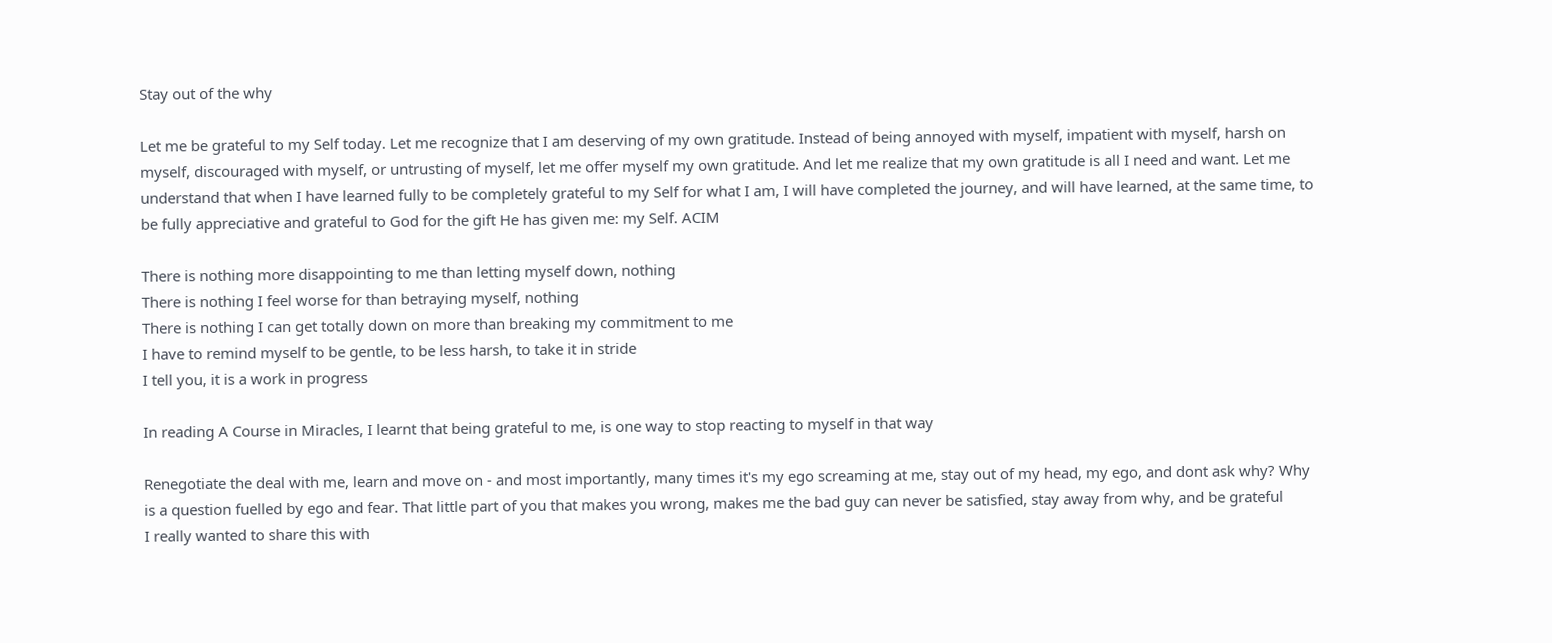Stay out of the why

Let me be grateful to my Self today. Let me recognize that I am deserving of my own gratitude. Instead of being annoyed with myself, impatient with myself, harsh on myself, discouraged with myself, or untrusting of myself, let me offer myself my own gratitude. And let me realize that my own gratitude is all I need and want. Let me understand that when I have learned fully to be completely grateful to my Self for what I am, I will have completed the journey, and will have learned, at the same time, to be fully appreciative and grateful to God for the gift He has given me: my Self. ACIM

There is nothing more disappointing to me than letting myself down, nothing
There is nothing I feel worse for than betraying myself, nothing
There is nothing I can get totally down on more than breaking my commitment to me
I have to remind myself to be gentle, to be less harsh, to take it in stride
I tell you, it is a work in progress

In reading A Course in Miracles, I learnt that being grateful to me, is one way to stop reacting to myself in that way

Renegotiate the deal with me, learn and move on - and most importantly, many times it's my ego screaming at me, stay out of my head, my ego, and dont ask why? Why is a question fuelled by ego and fear. That little part of you that makes you wrong, makes me the bad guy can never be satisfied, stay away from why, and be grateful
I really wanted to share this with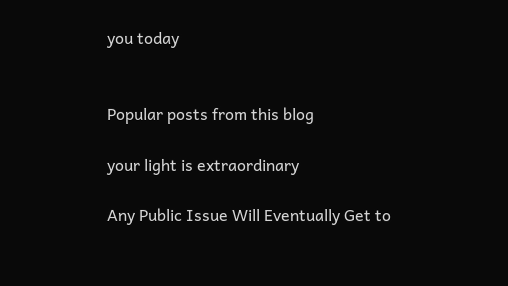you today


Popular posts from this blog

your light is extraordinary

Any Public Issue Will Eventually Get to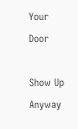Your Door

Show Up Anyway